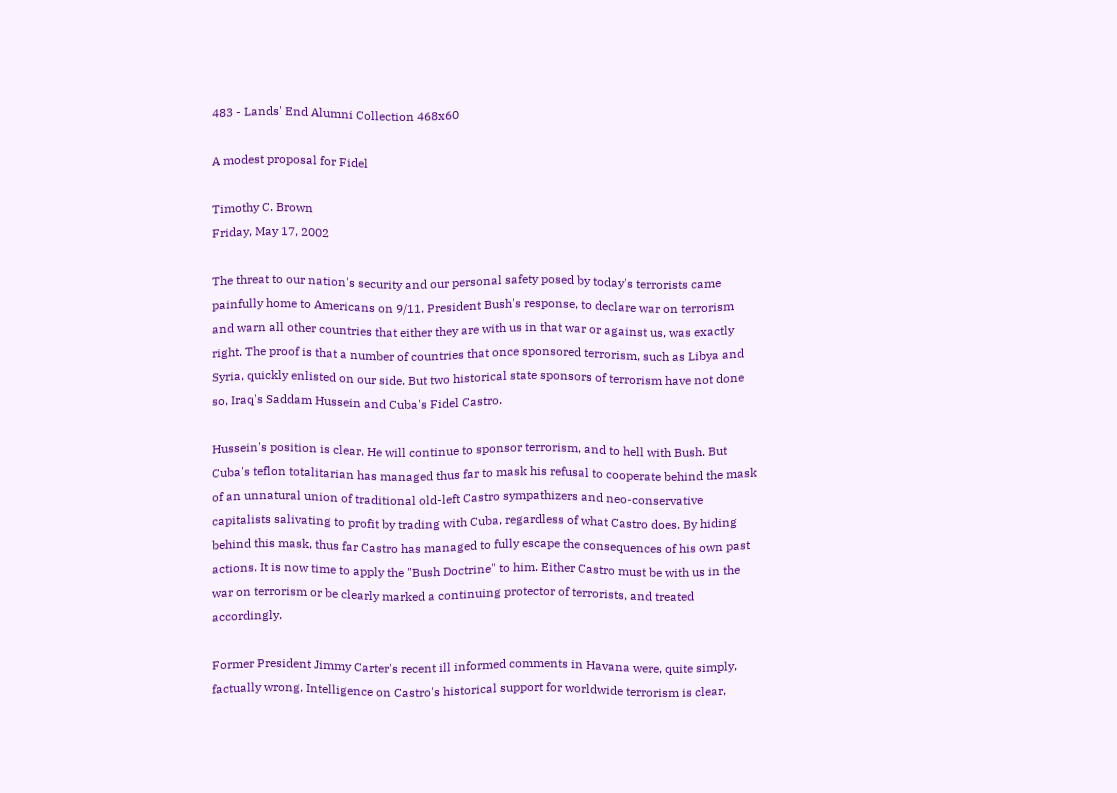483 - Lands' End Alumni Collection 468x60

A modest proposal for Fidel

Timothy C. Brown
Friday, May 17, 2002

The threat to our nation's security and our personal safety posed by today's terrorists came painfully home to Americans on 9/11. President Bush's response, to declare war on terrorism and warn all other countries that either they are with us in that war or against us, was exactly right. The proof is that a number of countries that once sponsored terrorism, such as Libya and Syria, quickly enlisted on our side. But two historical state sponsors of terrorism have not done so, Iraq's Saddam Hussein and Cuba's Fidel Castro.

Hussein's position is clear. He will continue to sponsor terrorism, and to hell with Bush. But Cuba's teflon totalitarian has managed thus far to mask his refusal to cooperate behind the mask of an unnatural union of traditional old-left Castro sympathizers and neo-conservative capitalists salivating to profit by trading with Cuba, regardless of what Castro does. By hiding behind this mask, thus far Castro has managed to fully escape the consequences of his own past actions. It is now time to apply the "Bush Doctrine" to him. Either Castro must be with us in the war on terrorism or be clearly marked a continuing protector of terrorists, and treated accordingly.

Former President Jimmy Carter's recent ill informed comments in Havana were, quite simply, factually wrong. Intelligence on Castro's historical support for worldwide terrorism is clear,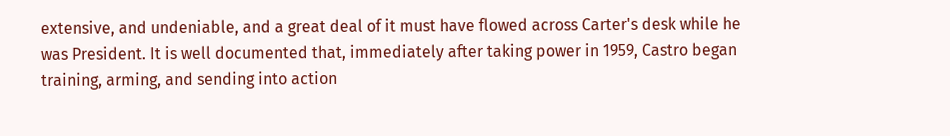extensive, and undeniable, and a great deal of it must have flowed across Carter's desk while he was President. It is well documented that, immediately after taking power in 1959, Castro began training, arming, and sending into action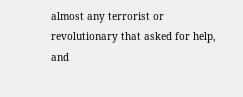almost any terrorist or revolutionary that asked for help, and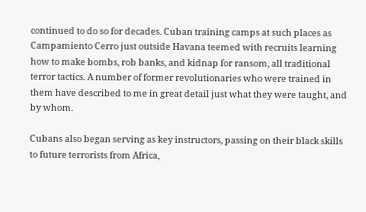continued to do so for decades. Cuban training camps at such places as Campamiento Cerro just outside Havana teemed with recruits learning how to make bombs, rob banks, and kidnap for ransom, all traditional terror tactics. A number of former revolutionaries who were trained in them have described to me in great detail just what they were taught, and by whom.

Cubans also began serving as key instructors, passing on their black skills to future terrorists from Africa,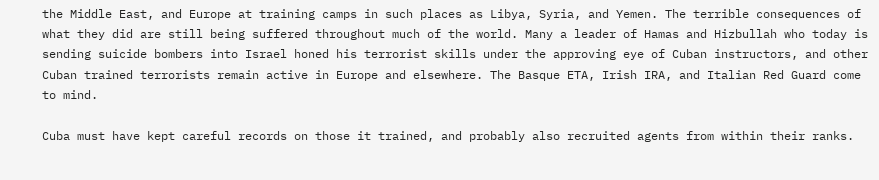the Middle East, and Europe at training camps in such places as Libya, Syria, and Yemen. The terrible consequences of what they did are still being suffered throughout much of the world. Many a leader of Hamas and Hizbullah who today is sending suicide bombers into Israel honed his terrorist skills under the approving eye of Cuban instructors, and other Cuban trained terrorists remain active in Europe and elsewhere. The Basque ETA, Irish IRA, and Italian Red Guard come to mind.

Cuba must have kept careful records on those it trained, and probably also recruited agents from within their ranks.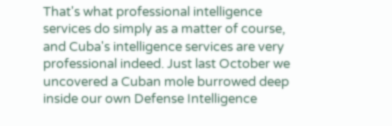That's what professional intelligence services do simply as a matter of course, and Cuba's intelligence services are very professional indeed. Just last October we uncovered a Cuban mole burrowed deep inside our own Defense Intelligence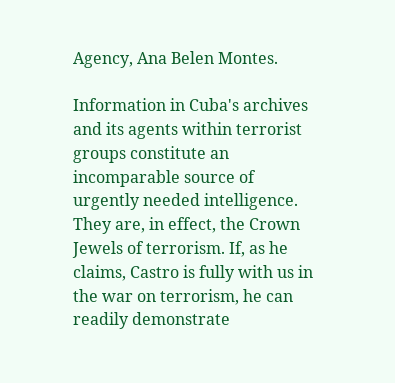Agency, Ana Belen Montes.

Information in Cuba's archives and its agents within terrorist groups constitute an incomparable source of urgently needed intelligence. They are, in effect, the Crown Jewels of terrorism. If, as he claims, Castro is fully with us in the war on terrorism, he can readily demonstrate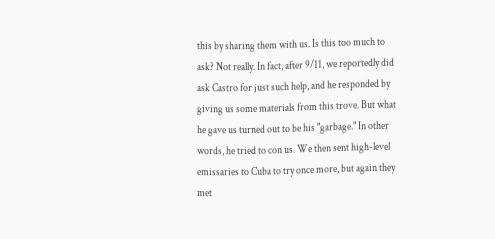this by sharing them with us. Is this too much to ask? Not really. In fact, after 9/11, we reportedly did ask Castro for just such help, and he responded by giving us some materials from this trove. But what he gave us turned out to be his "garbage." In other words, he tried to con us. We then sent high-level emissaries to Cuba to try once more, but again they met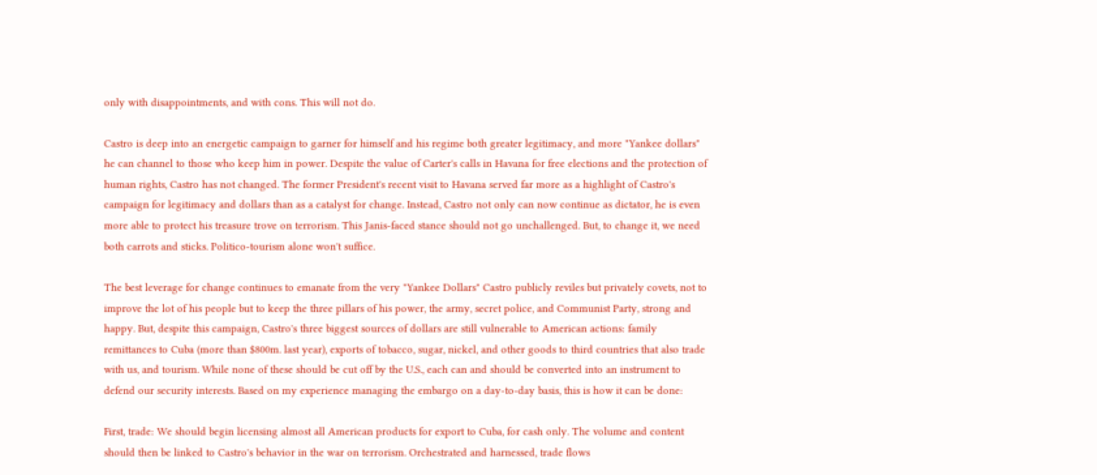only with disappointments, and with cons. This will not do.

Castro is deep into an energetic campaign to garner for himself and his regime both greater legitimacy, and more "Yankee dollars" he can channel to those who keep him in power. Despite the value of Carter's calls in Havana for free elections and the protection of human rights, Castro has not changed. The former President's recent visit to Havana served far more as a highlight of Castro's campaign for legitimacy and dollars than as a catalyst for change. Instead, Castro not only can now continue as dictator, he is even more able to protect his treasure trove on terrorism. This Janis-faced stance should not go unchallenged. But, to change it, we need both carrots and sticks. Politico-tourism alone won't suffice.

The best leverage for change continues to emanate from the very "Yankee Dollars" Castro publicly reviles but privately covets, not to improve the lot of his people but to keep the three pillars of his power, the army, secret police, and Communist Party, strong and happy. But, despite this campaign, Castro's three biggest sources of dollars are still vulnerable to American actions: family remittances to Cuba (more than $800m. last year), exports of tobacco, sugar, nickel, and other goods to third countries that also trade with us, and tourism. While none of these should be cut off by the U.S., each can and should be converted into an instrument to defend our security interests. Based on my experience managing the embargo on a day-to-day basis, this is how it can be done:

First, trade: We should begin licensing almost all American products for export to Cuba, for cash only. The volume and content should then be linked to Castro's behavior in the war on terrorism. Orchestrated and harnessed, trade flows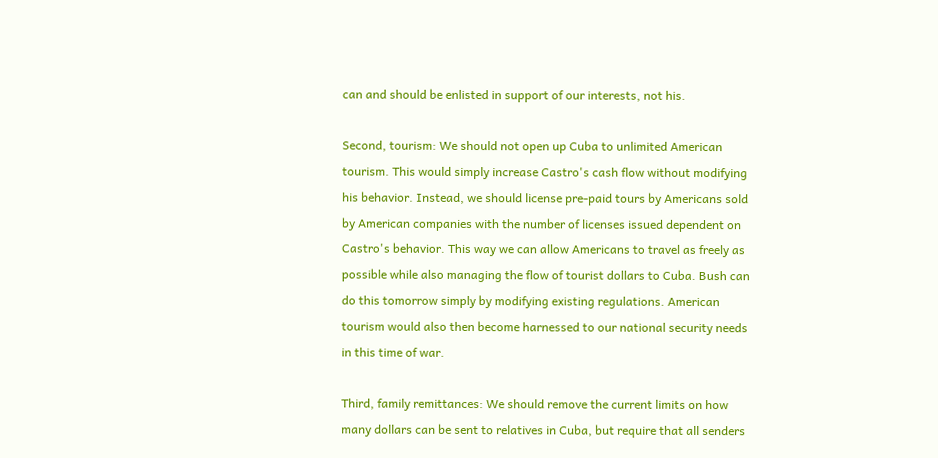can and should be enlisted in support of our interests, not his.

Second, tourism: We should not open up Cuba to unlimited American tourism. This would simply increase Castro's cash flow without modifying his behavior. Instead, we should license pre-paid tours by Americans sold by American companies with the number of licenses issued dependent on Castro's behavior. This way we can allow Americans to travel as freely as possible while also managing the flow of tourist dollars to Cuba. Bush can do this tomorrow simply by modifying existing regulations. American tourism would also then become harnessed to our national security needs in this time of war.

Third, family remittances: We should remove the current limits on how many dollars can be sent to relatives in Cuba, but require that all senders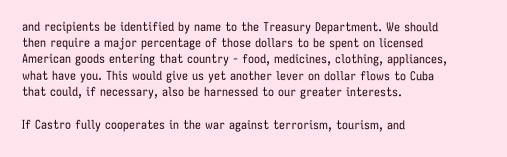and recipients be identified by name to the Treasury Department. We should then require a major percentage of those dollars to be spent on licensed American goods entering that country - food, medicines, clothing, appliances, what have you. This would give us yet another lever on dollar flows to Cuba that could, if necessary, also be harnessed to our greater interests.

If Castro fully cooperates in the war against terrorism, tourism, and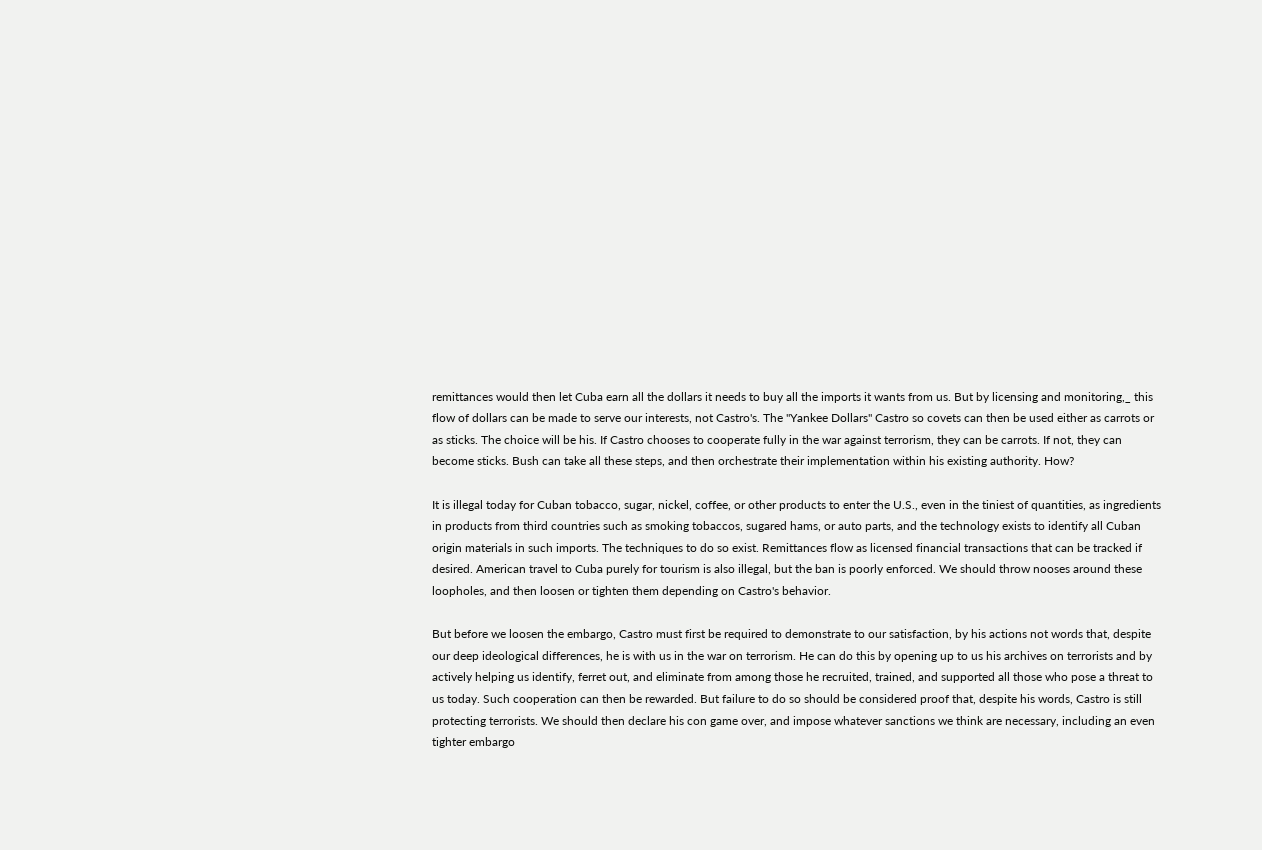remittances would then let Cuba earn all the dollars it needs to buy all the imports it wants from us. But by licensing and monitoring,_ this flow of dollars can be made to serve our interests, not Castro's. The "Yankee Dollars" Castro so covets can then be used either as carrots or as sticks. The choice will be his. If Castro chooses to cooperate fully in the war against terrorism, they can be carrots. If not, they can become sticks. Bush can take all these steps, and then orchestrate their implementation within his existing authority. How?

It is illegal today for Cuban tobacco, sugar, nickel, coffee, or other products to enter the U.S., even in the tiniest of quantities, as ingredients in products from third countries such as smoking tobaccos, sugared hams, or auto parts, and the technology exists to identify all Cuban origin materials in such imports. The techniques to do so exist. Remittances flow as licensed financial transactions that can be tracked if desired. American travel to Cuba purely for tourism is also illegal, but the ban is poorly enforced. We should throw nooses around these loopholes, and then loosen or tighten them depending on Castro's behavior.

But before we loosen the embargo, Castro must first be required to demonstrate to our satisfaction, by his actions not words that, despite our deep ideological differences, he is with us in the war on terrorism. He can do this by opening up to us his archives on terrorists and by actively helping us identify, ferret out, and eliminate from among those he recruited, trained, and supported all those who pose a threat to us today. Such cooperation can then be rewarded. But failure to do so should be considered proof that, despite his words, Castro is still protecting terrorists. We should then declare his con game over, and impose whatever sanctions we think are necessary, including an even tighter embargo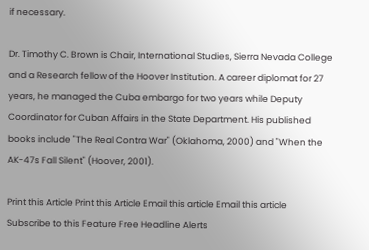if necessary.

Dr. Timothy C. Brown is Chair, International Studies, Sierra Nevada College and a Research fellow of the Hoover Institution. A career diplomat for 27 years, he managed the Cuba embargo for two years while Deputy Coordinator for Cuban Affairs in the State Department. His published books include "The Real Contra War" (Oklahoma, 2000) and "When the AK-47s Fall Silent" (Hoover, 2001).

Print this Article Print this Article Email this article Email this article Subscribe to this Feature Free Headline Alerts